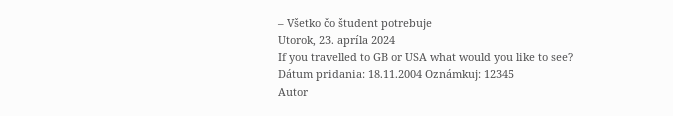– Všetko čo študent potrebuje
Utorok, 23. apríla 2024
If you travelled to GB or USA what would you like to see?
Dátum pridania: 18.11.2004 Oznámkuj: 12345
Autor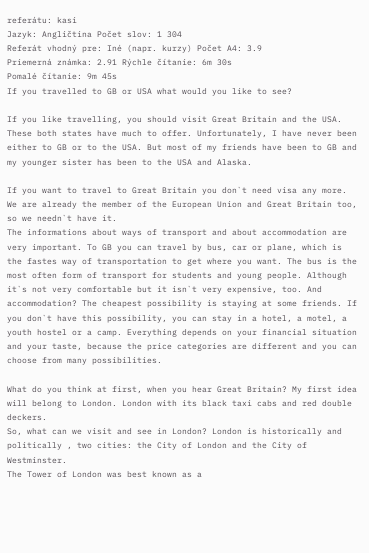referátu: kasi
Jazyk: Angličtina Počet slov: 1 304
Referát vhodný pre: Iné (napr. kurzy) Počet A4: 3.9
Priemerná známka: 2.91 Rýchle čítanie: 6m 30s
Pomalé čítanie: 9m 45s
If you travelled to GB or USA what would you like to see?

If you like travelling, you should visit Great Britain and the USA. These both states have much to offer. Unfortunately, I have never been either to GB or to the USA. But most of my friends have been to GB and my younger sister has been to the USA and Alaska.

If you want to travel to Great Britain you don`t need visa any more. We are already the member of the European Union and Great Britain too, so we needn`t have it.
The informations about ways of transport and about accommodation are very important. To GB you can travel by bus, car or plane, which is the fastes way of transportation to get where you want. The bus is the most often form of transport for students and young people. Although it`s not very comfortable but it isn`t very expensive, too. And accommodation? The cheapest possibility is staying at some friends. If you don`t have this possibility, you can stay in a hotel, a motel, a youth hostel or a camp. Everything depends on your financial situation and your taste, because the price categories are different and you can choose from many possibilities.

What do you think at first, when you hear Great Britain? My first idea will belong to London. London with its black taxi cabs and red double deckers.
So, what can we visit and see in London? London is historically and politically , two cities: the City of London and the City of Westminster.
The Tower of London was best known as a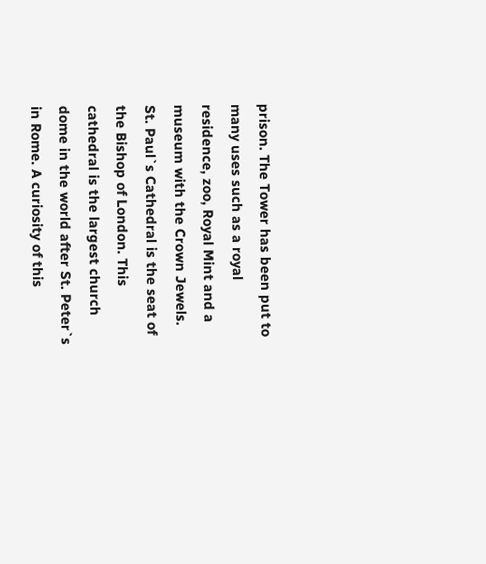prison. The Tower has been put to many uses such as a royal residence, zoo, Royal Mint and a museum with the Crown Jewels.
St. Paul`s Cathedral is the seat of the Bishop of London. This cathedral is the largest church dome in the world after St. Peter`s in Rome. A curiosity of this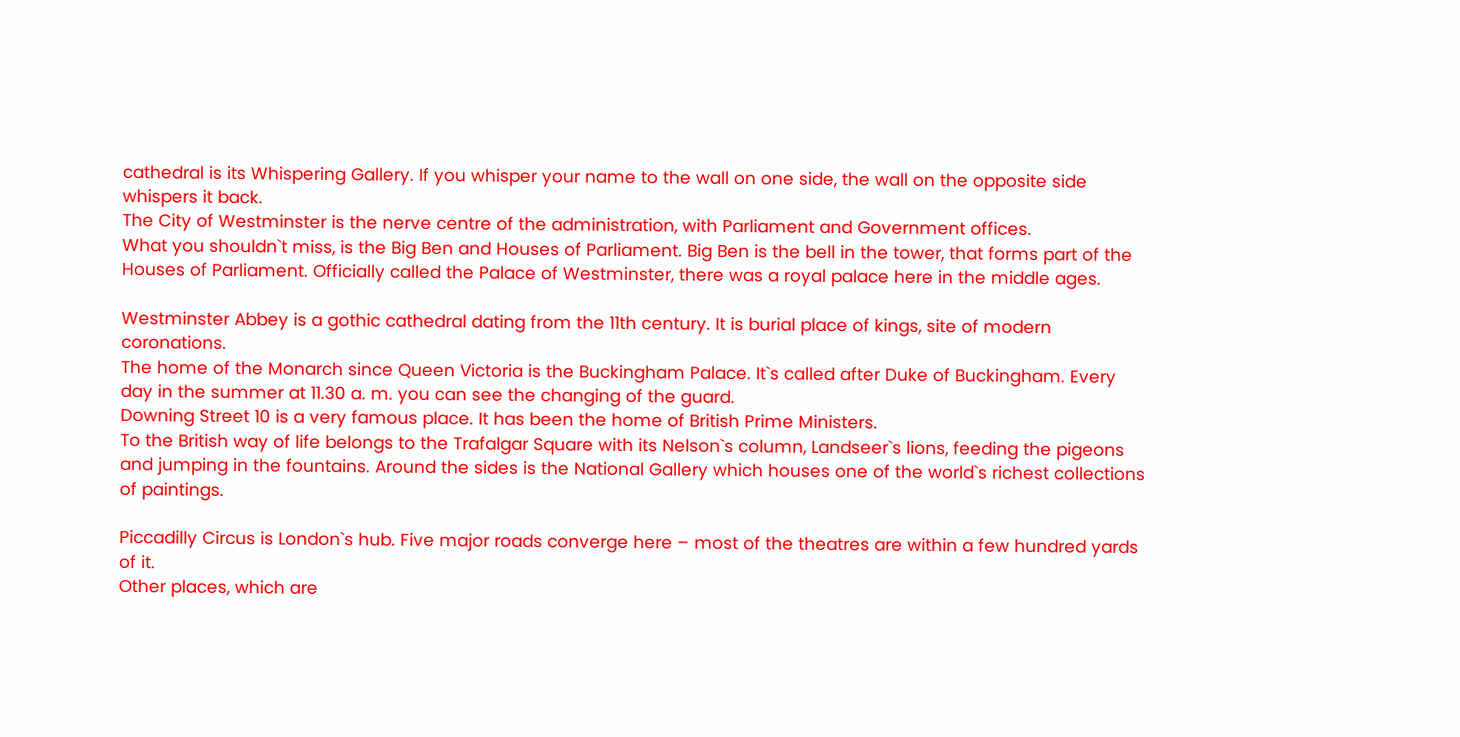cathedral is its Whispering Gallery. If you whisper your name to the wall on one side, the wall on the opposite side whispers it back.
The City of Westminster is the nerve centre of the administration, with Parliament and Government offices.
What you shouldn`t miss, is the Big Ben and Houses of Parliament. Big Ben is the bell in the tower, that forms part of the Houses of Parliament. Officially called the Palace of Westminster, there was a royal palace here in the middle ages.

Westminster Abbey is a gothic cathedral dating from the 11th century. It is burial place of kings, site of modern coronations.
The home of the Monarch since Queen Victoria is the Buckingham Palace. It`s called after Duke of Buckingham. Every day in the summer at 11.30 a. m. you can see the changing of the guard.
Downing Street 10 is a very famous place. It has been the home of British Prime Ministers.
To the British way of life belongs to the Trafalgar Square with its Nelson`s column, Landseer`s lions, feeding the pigeons and jumping in the fountains. Around the sides is the National Gallery which houses one of the world`s richest collections of paintings.

Piccadilly Circus is London`s hub. Five major roads converge here – most of the theatres are within a few hundred yards of it.
Other places, which are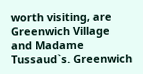worth visiting, are Greenwich Village and Madame Tussaud`s. Greenwich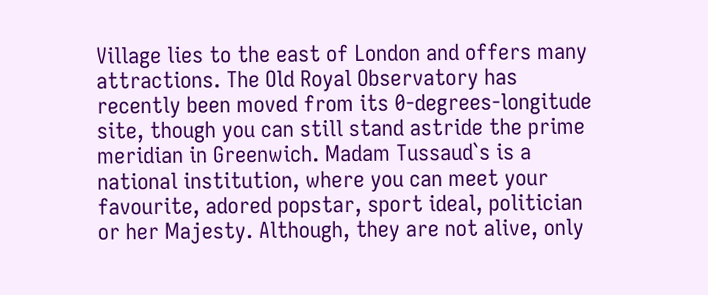Village lies to the east of London and offers many attractions. The Old Royal Observatory has recently been moved from its 0-degrees-longitude site, though you can still stand astride the prime meridian in Greenwich. Madam Tussaud`s is a national institution, where you can meet your favourite, adored popstar, sport ideal, politician or her Majesty. Although, they are not alive, only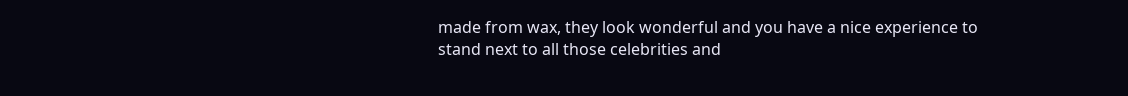made from wax, they look wonderful and you have a nice experience to stand next to all those celebrities and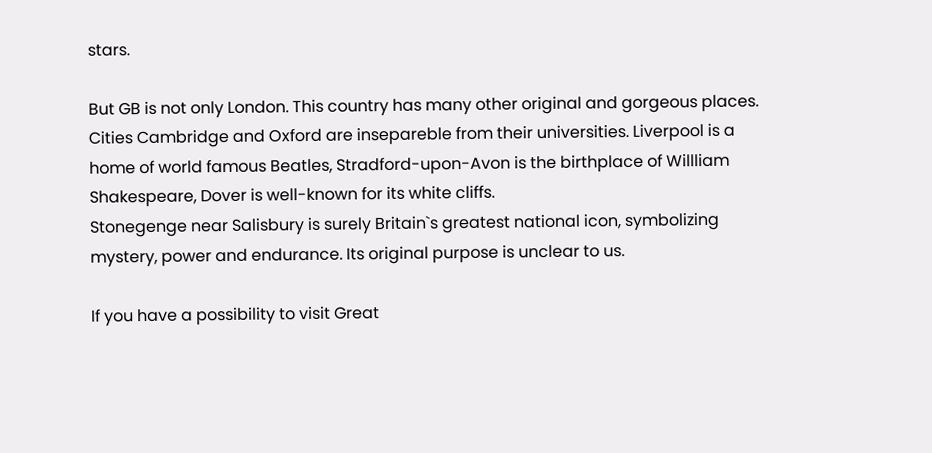stars.

But GB is not only London. This country has many other original and gorgeous places. Cities Cambridge and Oxford are insepareble from their universities. Liverpool is a home of world famous Beatles, Stradford-upon-Avon is the birthplace of Willliam Shakespeare, Dover is well-known for its white cliffs.
Stonegenge near Salisbury is surely Britain`s greatest national icon, symbolizing mystery, power and endurance. Its original purpose is unclear to us.

If you have a possibility to visit Great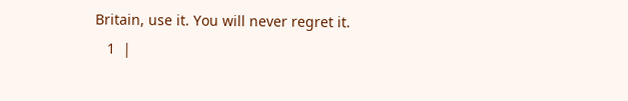Britain, use it. You will never regret it.
   1  |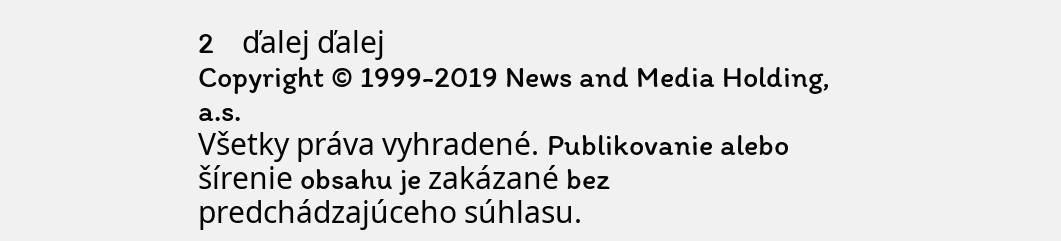2    ďalej ďalej
Copyright © 1999-2019 News and Media Holding, a.s.
Všetky práva vyhradené. Publikovanie alebo šírenie obsahu je zakázané bez predchádzajúceho súhlasu.